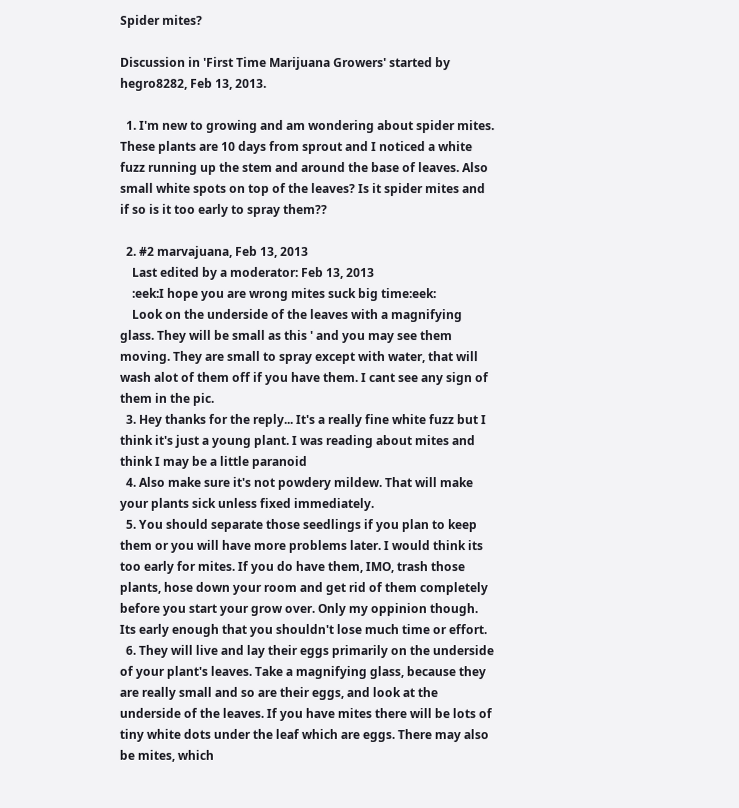Spider mites?

Discussion in 'First Time Marijuana Growers' started by hegro8282, Feb 13, 2013.

  1. I'm new to growing and am wondering about spider mites. These plants are 10 days from sprout and I noticed a white fuzz running up the stem and around the base of leaves. Also small white spots on top of the leaves? Is it spider mites and if so is it too early to spray them??

  2. #2 marvajuana, Feb 13, 2013
    Last edited by a moderator: Feb 13, 2013
    :eek:I hope you are wrong mites suck big time:eek:
    Look on the underside of the leaves with a magnifying glass. They will be small as this ' and you may see them moving. They are small to spray except with water, that will wash alot of them off if you have them. I cant see any sign of them in the pic.
  3. Hey thanks for the reply... It's a really fine white fuzz but I think it's just a young plant. I was reading about mites and think I may be a little paranoid
  4. Also make sure it's not powdery mildew. That will make your plants sick unless fixed immediately.
  5. You should separate those seedlings if you plan to keep them or you will have more problems later. I would think its too early for mites. If you do have them, IMO, trash those plants, hose down your room and get rid of them completely before you start your grow over. Only my oppinion though. Its early enough that you shouldn't lose much time or effort.
  6. They will live and lay their eggs primarily on the underside of your plant's leaves. Take a magnifying glass, because they are really small and so are their eggs, and look at the underside of the leaves. If you have mites there will be lots of tiny white dots under the leaf which are eggs. There may also be mites, which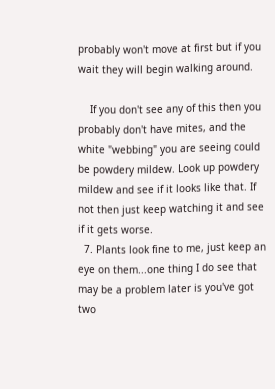probably won't move at first but if you wait they will begin walking around.

    If you don't see any of this then you probably don't have mites, and the white "webbing" you are seeing could be powdery mildew. Look up powdery mildew and see if it looks like that. If not then just keep watching it and see if it gets worse.
  7. Plants look fine to me, just keep an eye on them...one thing I do see that may be a problem later is you've got two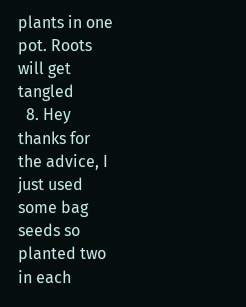plants in one pot. Roots will get tangled
  8. Hey thanks for the advice, I just used some bag seeds so planted two in each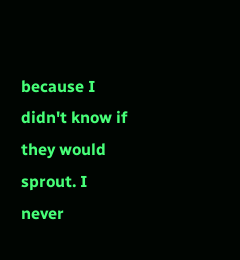because I didn't know if they would sprout. I never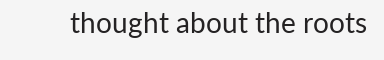thought about the roots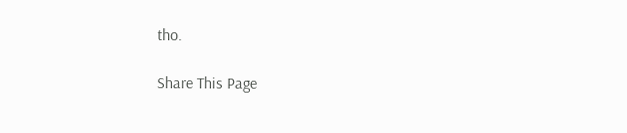tho.

Share This Page